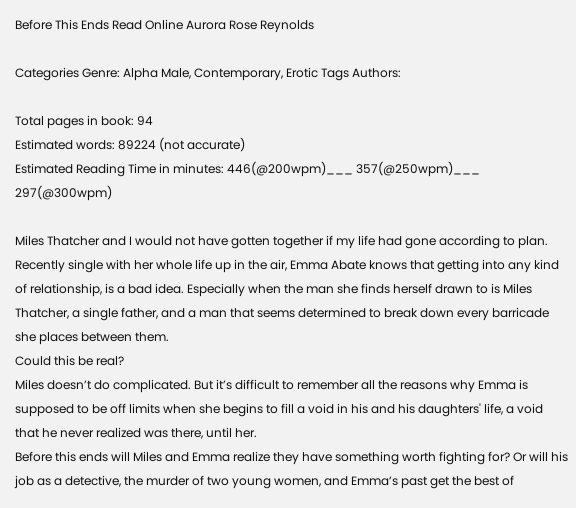Before This Ends Read Online Aurora Rose Reynolds

Categories Genre: Alpha Male, Contemporary, Erotic Tags Authors:

Total pages in book: 94
Estimated words: 89224 (not accurate)
Estimated Reading Time in minutes: 446(@200wpm)___ 357(@250wpm)___ 297(@300wpm)

Miles Thatcher and I would not have gotten together if my life had gone according to plan.
Recently single with her whole life up in the air, Emma Abate knows that getting into any kind of relationship, is a bad idea. Especially when the man she finds herself drawn to is Miles Thatcher, a single father, and a man that seems determined to break down every barricade she places between them.
Could this be real?
Miles doesn’t do complicated. But it’s difficult to remember all the reasons why Emma is supposed to be off limits when she begins to fill a void in his and his daughters' life, a void that he never realized was there, until her.
Before this ends will Miles and Emma realize they have something worth fighting for? Or will his job as a detective, the murder of two young women, and Emma’s past get the best of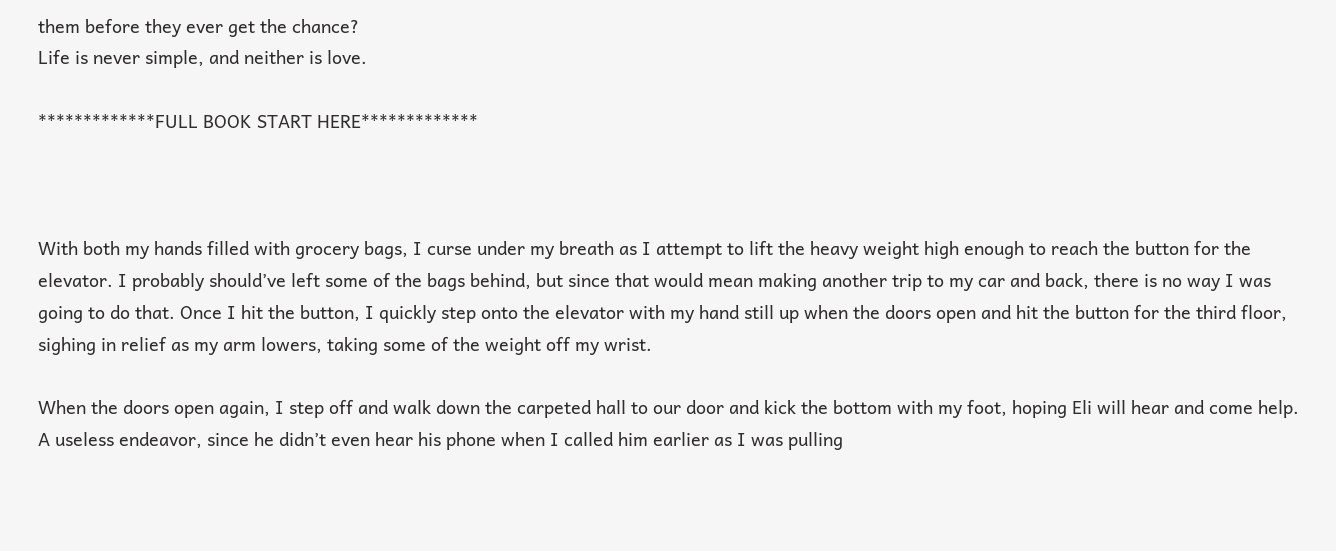them before they ever get the chance?
Life is never simple, and neither is love.

*************FULL BOOK START HERE*************



With both my hands filled with grocery bags, I curse under my breath as I attempt to lift the heavy weight high enough to reach the button for the elevator. I probably should’ve left some of the bags behind, but since that would mean making another trip to my car and back, there is no way I was going to do that. Once I hit the button, I quickly step onto the elevator with my hand still up when the doors open and hit the button for the third floor, sighing in relief as my arm lowers, taking some of the weight off my wrist.

When the doors open again, I step off and walk down the carpeted hall to our door and kick the bottom with my foot, hoping Eli will hear and come help. A useless endeavor, since he didn’t even hear his phone when I called him earlier as I was pulling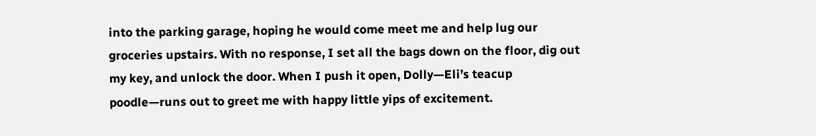into the parking garage, hoping he would come meet me and help lug our groceries upstairs. With no response, I set all the bags down on the floor, dig out my key, and unlock the door. When I push it open, Dolly—Eli’s teacup poodle—runs out to greet me with happy little yips of excitement.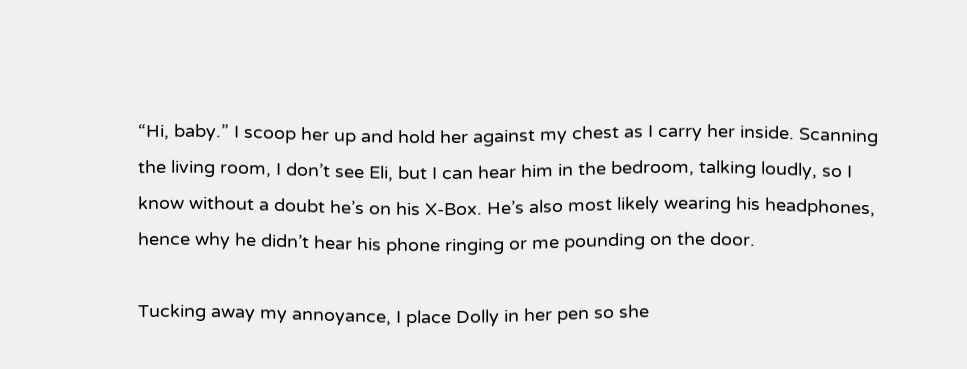“Hi, baby.” I scoop her up and hold her against my chest as I carry her inside. Scanning the living room, I don’t see Eli, but I can hear him in the bedroom, talking loudly, so I know without a doubt he’s on his X-Box. He’s also most likely wearing his headphones, hence why he didn’t hear his phone ringing or me pounding on the door.

Tucking away my annoyance, I place Dolly in her pen so she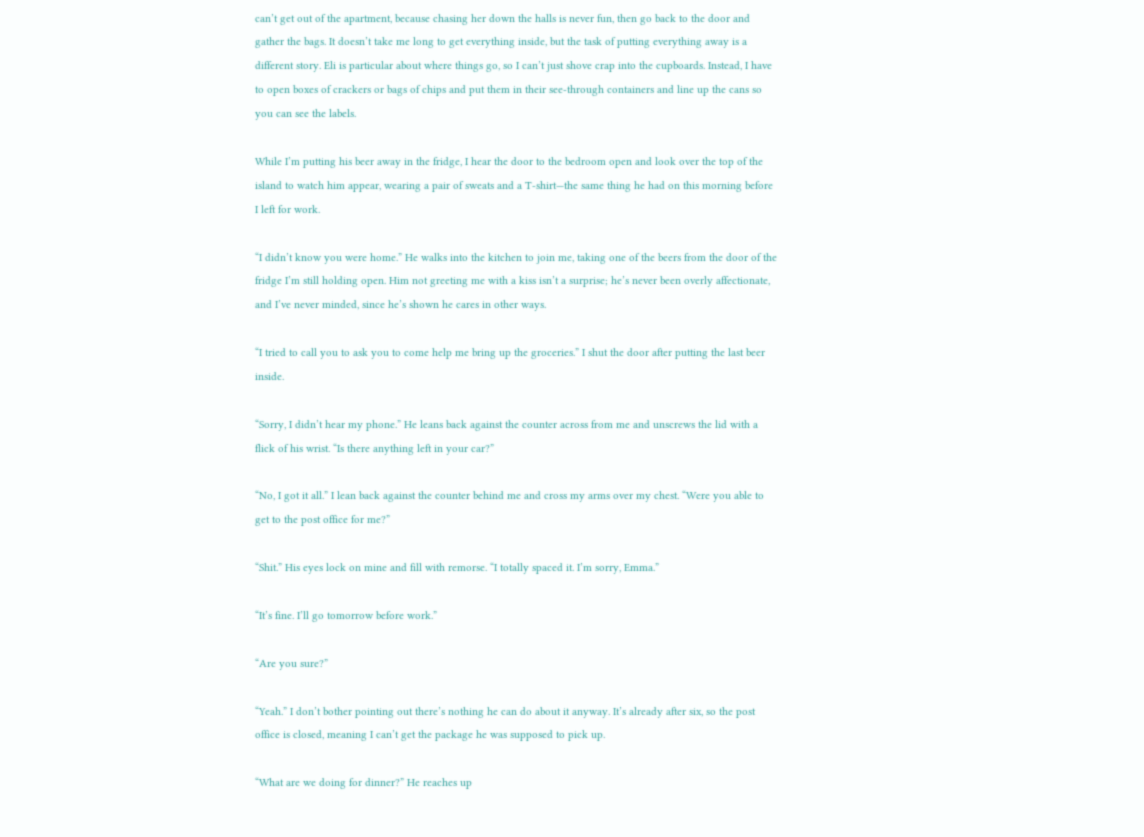can’t get out of the apartment, because chasing her down the halls is never fun, then go back to the door and gather the bags. It doesn’t take me long to get everything inside, but the task of putting everything away is a different story. Eli is particular about where things go, so I can’t just shove crap into the cupboards. Instead, I have to open boxes of crackers or bags of chips and put them in their see-through containers and line up the cans so you can see the labels.

While I’m putting his beer away in the fridge, I hear the door to the bedroom open and look over the top of the island to watch him appear, wearing a pair of sweats and a T-shirt—the same thing he had on this morning before I left for work.

“I didn’t know you were home.” He walks into the kitchen to join me, taking one of the beers from the door of the fridge I’m still holding open. Him not greeting me with a kiss isn’t a surprise; he’s never been overly affectionate, and I’ve never minded, since he’s shown he cares in other ways.

“I tried to call you to ask you to come help me bring up the groceries.” I shut the door after putting the last beer inside.

“Sorry, I didn’t hear my phone.” He leans back against the counter across from me and unscrews the lid with a flick of his wrist. “Is there anything left in your car?”

“No, I got it all.” I lean back against the counter behind me and cross my arms over my chest. “Were you able to get to the post office for me?”

“Shit.” His eyes lock on mine and fill with remorse. “I totally spaced it. I’m sorry, Emma.”

“It’s fine. I’ll go tomorrow before work.”

“Are you sure?”

“Yeah.” I don’t bother pointing out there’s nothing he can do about it anyway. It’s already after six, so the post office is closed, meaning I can’t get the package he was supposed to pick up.

“What are we doing for dinner?” He reaches up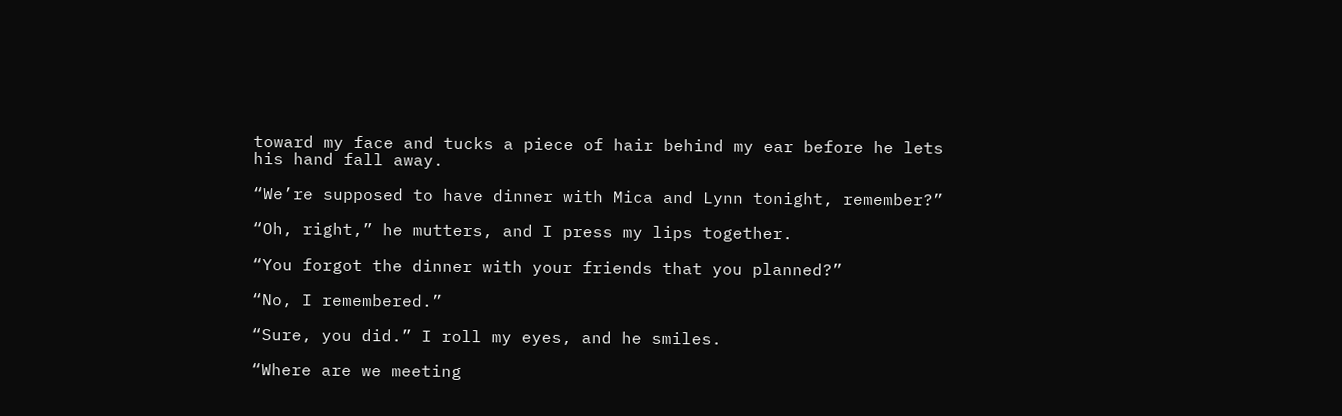toward my face and tucks a piece of hair behind my ear before he lets his hand fall away.

“We’re supposed to have dinner with Mica and Lynn tonight, remember?”

“Oh, right,” he mutters, and I press my lips together.

“You forgot the dinner with your friends that you planned?”

“No, I remembered.”

“Sure, you did.” I roll my eyes, and he smiles.

“Where are we meeting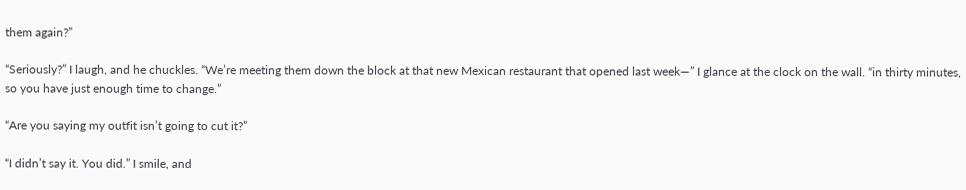them again?”

“Seriously?” I laugh, and he chuckles. “We’re meeting them down the block at that new Mexican restaurant that opened last week—” I glance at the clock on the wall. “in thirty minutes, so you have just enough time to change.”

“Are you saying my outfit isn’t going to cut it?”

“I didn’t say it. You did.” I smile, and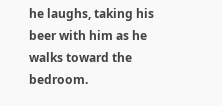he laughs, taking his beer with him as he walks toward the bedroom.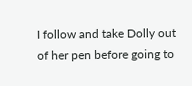I follow and take Dolly out of her pen before going to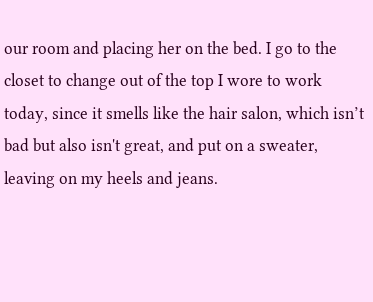our room and placing her on the bed. I go to the closet to change out of the top I wore to work today, since it smells like the hair salon, which isn’t bad but also isn't great, and put on a sweater, leaving on my heels and jeans.